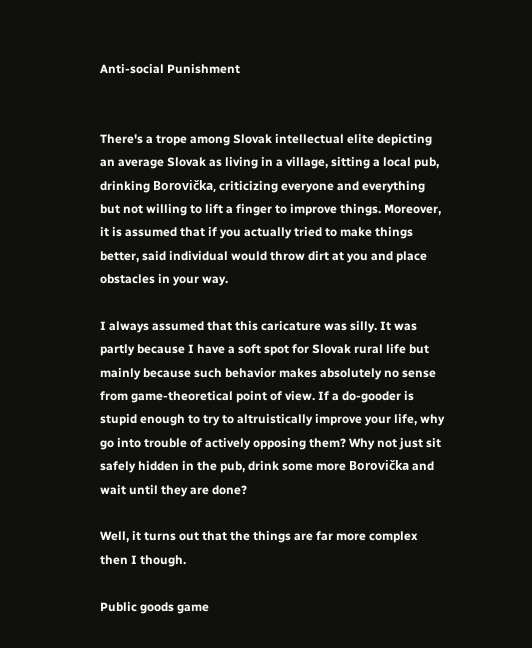Anti-social Punishment


There's a trope among Slovak intellectual elite depicting an average Slovak as living in a village, sitting a local pub, drinking Borovička, criticizing everyone and everything but not willing to lift a finger to improve things. Moreover, it is assumed that if you actually tried to make things better, said individual would throw dirt at you and place obstacles in your way.

I always assumed that this caricature was silly. It was partly because I have a soft spot for Slovak rural life but mainly because such behavior makes absolutely no sense from game-theoretical point of view. If a do-gooder is stupid enough to try to altruistically improve your life, why go into trouble of actively opposing them? Why not just sit safely hidden in the pub, drink some more Borovička and wait until they are done?

Well, it turns out that the things are far more complex then I though.

Public goods game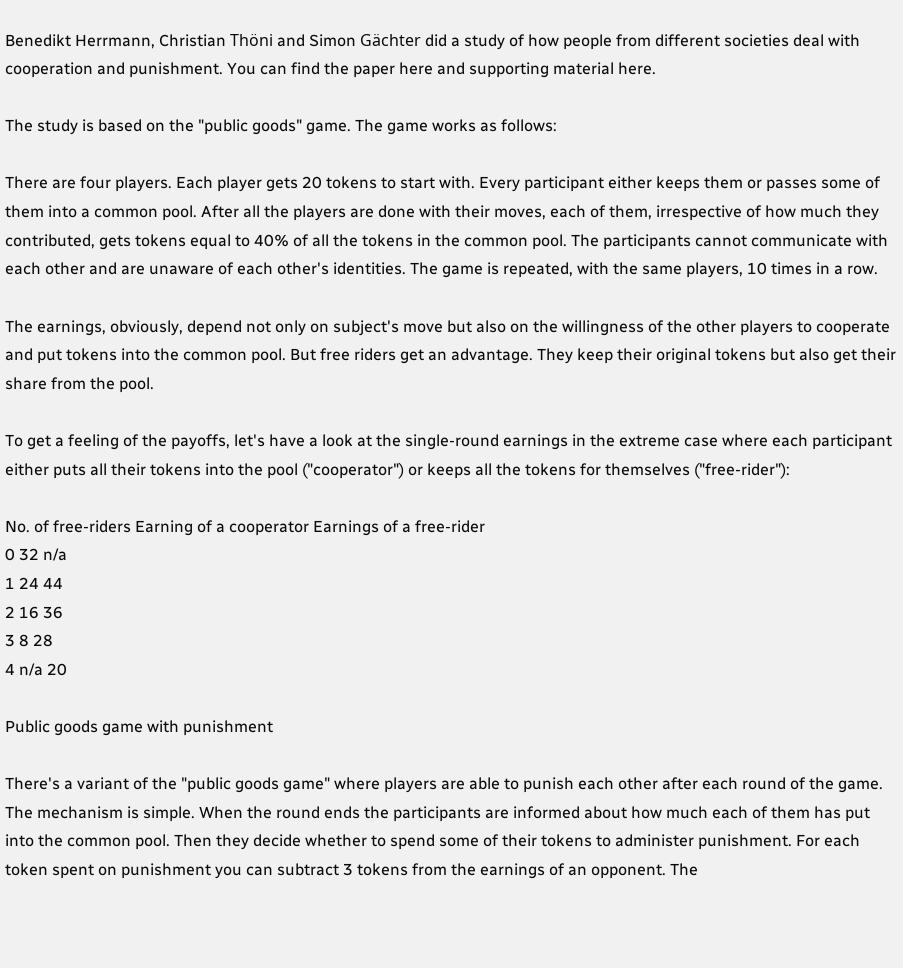Benedikt Herrmann, Christian Thöni and Simon Gächter did a study of how people from different societies deal with cooperation and punishment. You can find the paper here and supporting material here.

The study is based on the "public goods" game. The game works as follows:

There are four players. Each player gets 20 tokens to start with. Every participant either keeps them or passes some of them into a common pool. After all the players are done with their moves, each of them, irrespective of how much they contributed, gets tokens equal to 40% of all the tokens in the common pool. The participants cannot communicate with each other and are unaware of each other's identities. The game is repeated, with the same players, 10 times in a row.

The earnings, obviously, depend not only on subject's move but also on the willingness of the other players to cooperate and put tokens into the common pool. But free riders get an advantage. They keep their original tokens but also get their share from the pool.

To get a feeling of the payoffs, let's have a look at the single-round earnings in the extreme case where each participant either puts all their tokens into the pool ("cooperator") or keeps all the tokens for themselves ("free-rider"):

No. of free-riders Earning of a cooperator Earnings of a free-rider
0 32 n/a
1 24 44
2 16 36
3 8 28
4 n/a 20

Public goods game with punishment

There's a variant of the "public goods game" where players are able to punish each other after each round of the game. The mechanism is simple. When the round ends the participants are informed about how much each of them has put into the common pool. Then they decide whether to spend some of their tokens to administer punishment. For each token spent on punishment you can subtract 3 tokens from the earnings of an opponent. The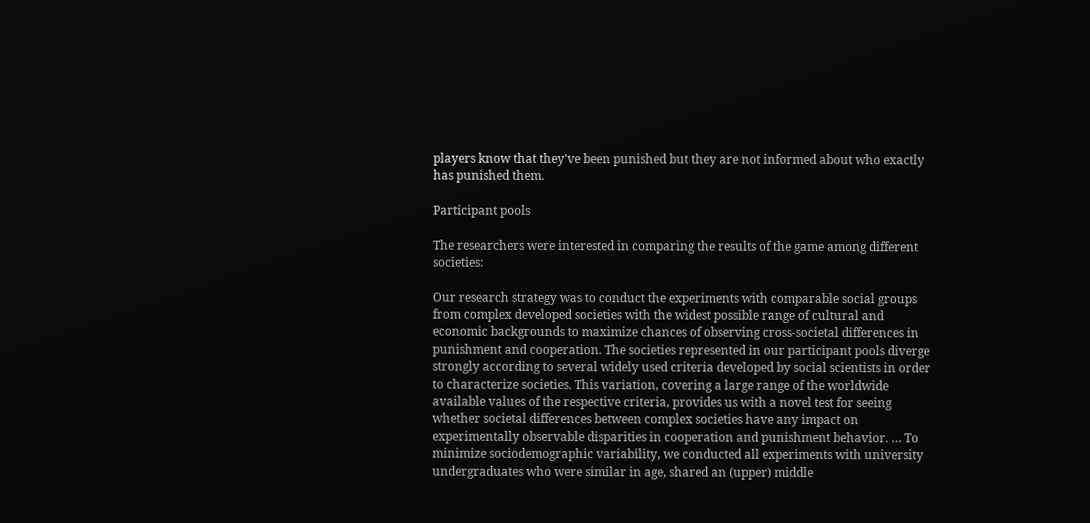players know that they've been punished but they are not informed about who exactly has punished them.

Participant pools

The researchers were interested in comparing the results of the game among different societies:

Our research strategy was to conduct the experiments with comparable social groups from complex developed societies with the widest possible range of cultural and economic backgrounds to maximize chances of observing cross-societal differences in punishment and cooperation. The societies represented in our participant pools diverge strongly according to several widely used criteria developed by social scientists in order to characterize societies. This variation, covering a large range of the worldwide available values of the respective criteria, provides us with a novel test for seeing whether societal differences between complex societies have any impact on experimentally observable disparities in cooperation and punishment behavior. … To minimize sociodemographic variability, we conducted all experiments with university undergraduates who were similar in age, shared an (upper) middle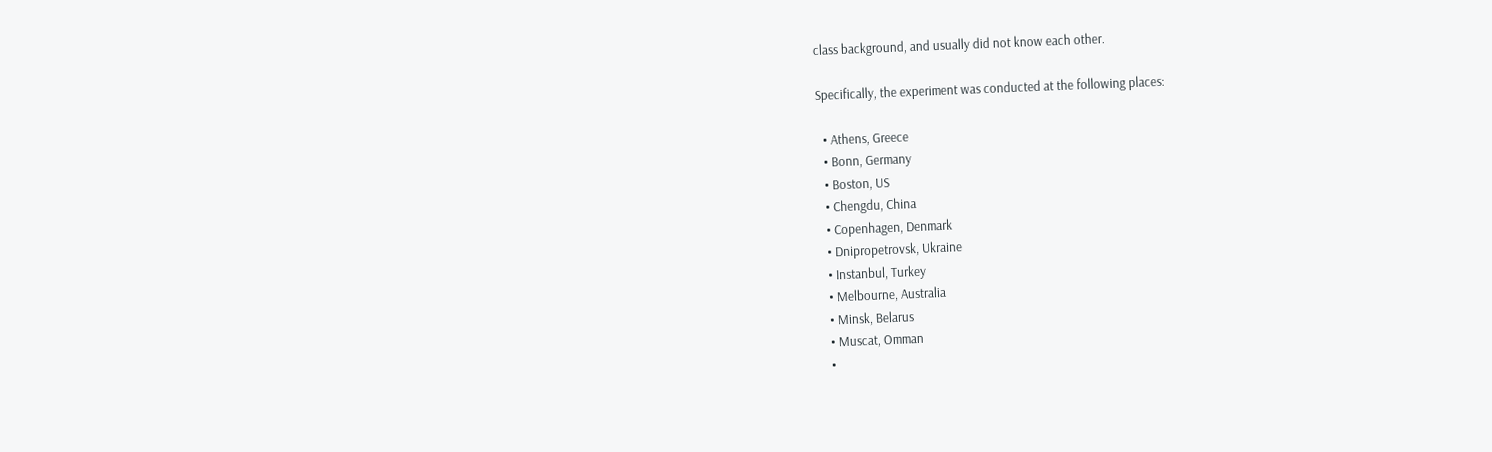class background, and usually did not know each other.

Specifically, the experiment was conducted at the following places:

  • Athens, Greece
  • Bonn, Germany
  • Boston, US
  • Chengdu, China
  • Copenhagen, Denmark
  • Dnipropetrovsk, Ukraine
  • Instanbul, Turkey
  • Melbourne, Australia
  • Minsk, Belarus
  • Muscat, Omman
  •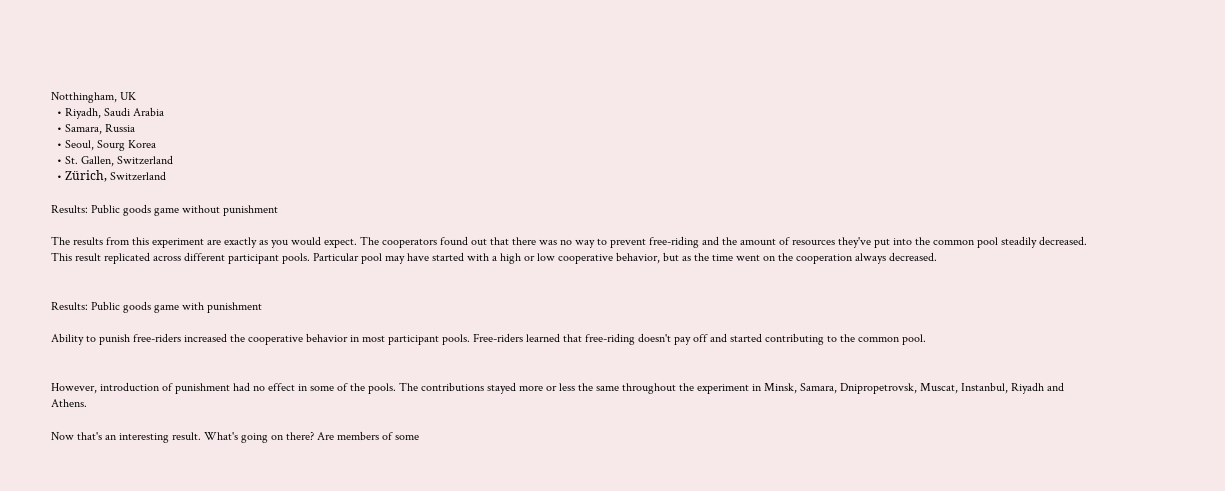Notthingham, UK
  • Riyadh, Saudi Arabia
  • Samara, Russia
  • Seoul, Sourg Korea
  • St. Gallen, Switzerland
  • Zürich, Switzerland

Results: Public goods game without punishment

The results from this experiment are exactly as you would expect. The cooperators found out that there was no way to prevent free-riding and the amount of resources they've put into the common pool steadily decreased. This result replicated across different participant pools. Particular pool may have started with a high or low cooperative behavior, but as the time went on the cooperation always decreased.


Results: Public goods game with punishment

Ability to punish free-riders increased the cooperative behavior in most participant pools. Free-riders learned that free-riding doesn't pay off and started contributing to the common pool.


However, introduction of punishment had no effect in some of the pools. The contributions stayed more or less the same throughout the experiment in Minsk, Samara, Dnipropetrovsk, Muscat, Instanbul, Riyadh and Athens.

Now that's an interesting result. What's going on there? Are members of some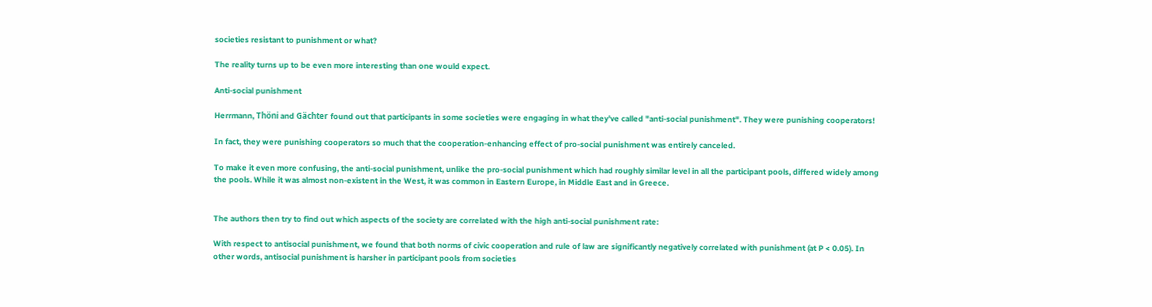societies resistant to punishment or what?

The reality turns up to be even more interesting than one would expect.

Anti-social punishment

Herrmann, Thöni and Gächter found out that participants in some societies were engaging in what they've called "anti-social punishment". They were punishing cooperators!

In fact, they were punishing cooperators so much that the cooperation-enhancing effect of pro-social punishment was entirely canceled.

To make it even more confusing, the anti-social punishment, unlike the pro-social punishment which had roughly similar level in all the participant pools, differed widely among the pools. While it was almost non-existent in the West, it was common in Eastern Europe, in Middle East and in Greece.


The authors then try to find out which aspects of the society are correlated with the high anti-social punishment rate:

With respect to antisocial punishment, we found that both norms of civic cooperation and rule of law are significantly negatively correlated with punishment (at P < 0.05). In other words, antisocial punishment is harsher in participant pools from societies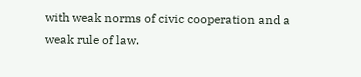with weak norms of civic cooperation and a weak rule of law.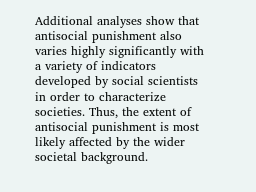Additional analyses show that antisocial punishment also varies highly significantly with a variety of indicators developed by social scientists in order to characterize societies. Thus, the extent of antisocial punishment is most likely affected by the wider societal background.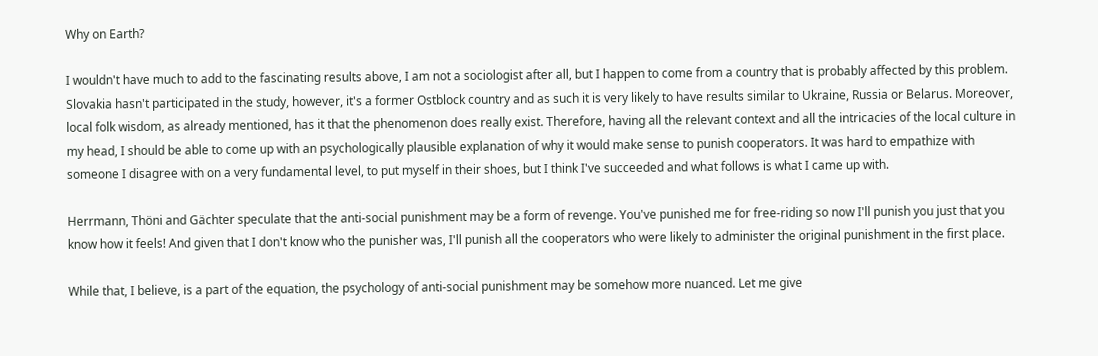Why on Earth?

I wouldn't have much to add to the fascinating results above, I am not a sociologist after all, but I happen to come from a country that is probably affected by this problem. Slovakia hasn't participated in the study, however, it's a former Ostblock country and as such it is very likely to have results similar to Ukraine, Russia or Belarus. Moreover, local folk wisdom, as already mentioned, has it that the phenomenon does really exist. Therefore, having all the relevant context and all the intricacies of the local culture in my head, I should be able to come up with an psychologically plausible explanation of why it would make sense to punish cooperators. It was hard to empathize with someone I disagree with on a very fundamental level, to put myself in their shoes, but I think I've succeeded and what follows is what I came up with.

Herrmann, Thöni and Gächter speculate that the anti-social punishment may be a form of revenge. You've punished me for free-riding so now I'll punish you just that you know how it feels! And given that I don't know who the punisher was, I'll punish all the cooperators who were likely to administer the original punishment in the first place.

While that, I believe, is a part of the equation, the psychology of anti-social punishment may be somehow more nuanced. Let me give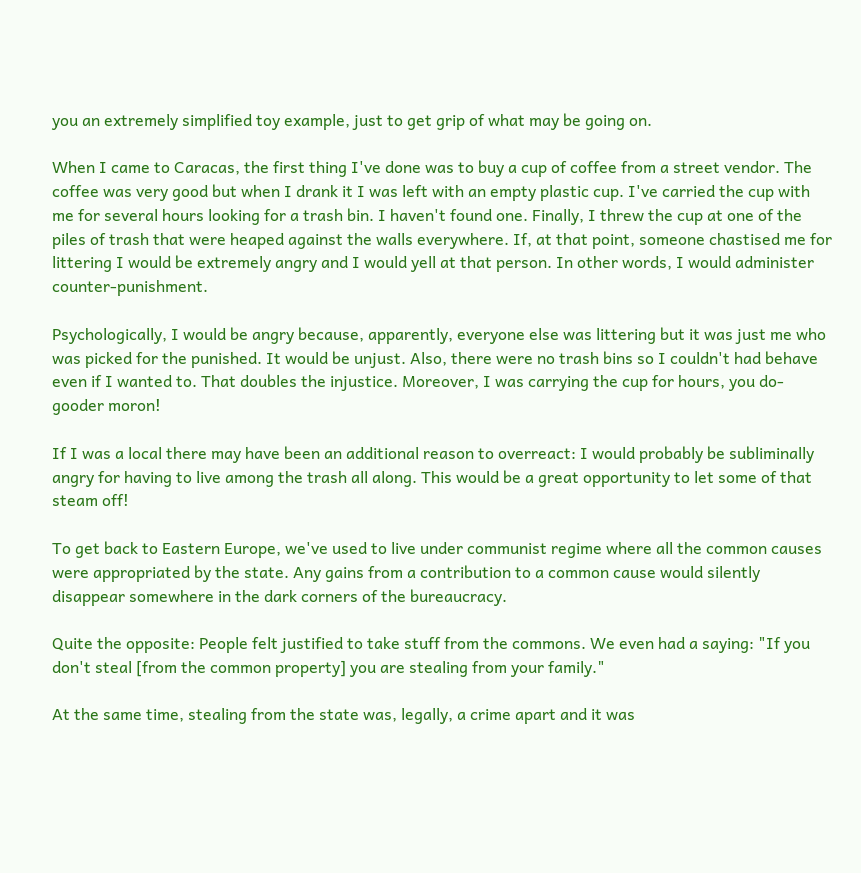you an extremely simplified toy example, just to get grip of what may be going on.

When I came to Caracas, the first thing I've done was to buy a cup of coffee from a street vendor. The coffee was very good but when I drank it I was left with an empty plastic cup. I've carried the cup with me for several hours looking for a trash bin. I haven't found one. Finally, I threw the cup at one of the piles of trash that were heaped against the walls everywhere. If, at that point, someone chastised me for littering I would be extremely angry and I would yell at that person. In other words, I would administer counter-punishment.

Psychologically, I would be angry because, apparently, everyone else was littering but it was just me who was picked for the punished. It would be unjust. Also, there were no trash bins so I couldn't had behave even if I wanted to. That doubles the injustice. Moreover, I was carrying the cup for hours, you do-gooder moron!

If I was a local there may have been an additional reason to overreact: I would probably be subliminally angry for having to live among the trash all along. This would be a great opportunity to let some of that steam off!

To get back to Eastern Europe, we've used to live under communist regime where all the common causes were appropriated by the state. Any gains from a contribution to a common cause would silently disappear somewhere in the dark corners of the bureaucracy.

Quite the opposite: People felt justified to take stuff from the commons. We even had a saying: "If you don't steal [from the common property] you are stealing from your family."

At the same time, stealing from the state was, legally, a crime apart and it was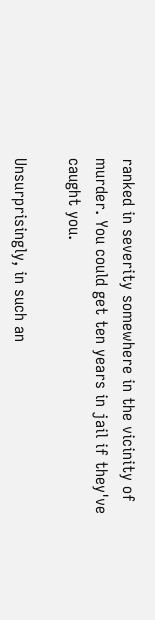ranked in severity somewhere in the vicinity of murder. You could get ten years in jail if they've caught you.

Unsurprisingly, in such an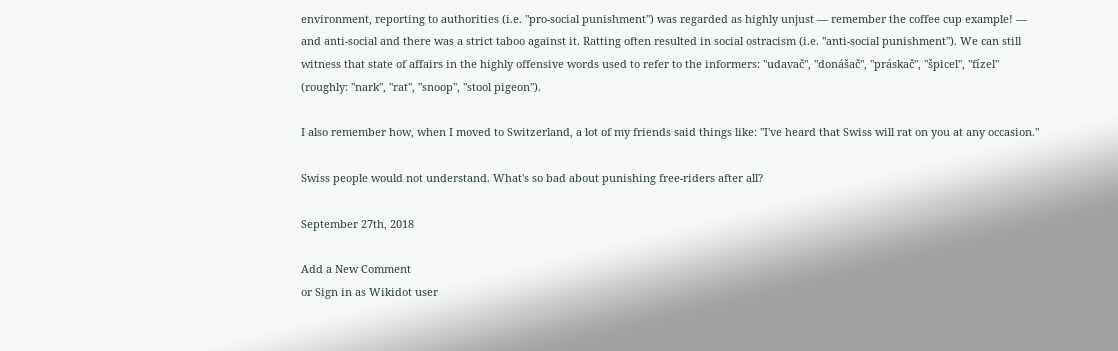environment, reporting to authorities (i.e. "pro-social punishment") was regarded as highly unjust — remember the coffee cup example! — and anti-social and there was a strict taboo against it. Ratting often resulted in social ostracism (i.e. "anti-social punishment"). We can still witness that state of affairs in the highly offensive words used to refer to the informers: "udavač", "donášač", "práskač", "špicel", "fízel" (roughly: "nark", "rat", "snoop", "stool pigeon").

I also remember how, when I moved to Switzerland, a lot of my friends said things like: "I've heard that Swiss will rat on you at any occasion."

Swiss people would not understand. What's so bad about punishing free-riders after all?

September 27th, 2018

Add a New Comment
or Sign in as Wikidot user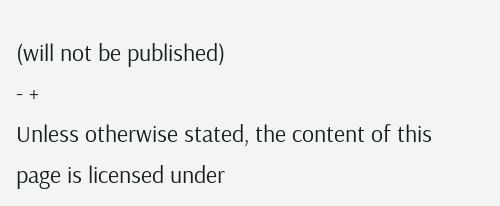(will not be published)
- +
Unless otherwise stated, the content of this page is licensed under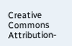Creative Commons Attribution-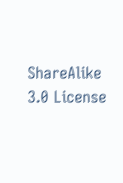ShareAlike 3.0 License